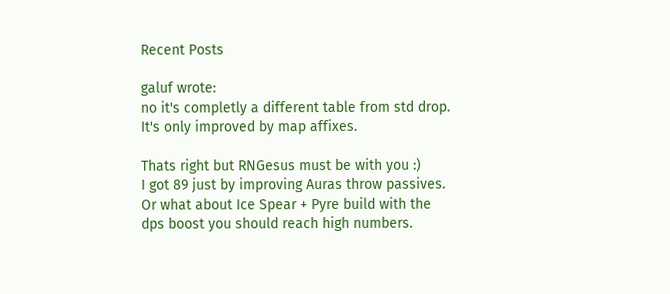Recent Posts

galuf wrote:
no it's completly a different table from std drop. It's only improved by map affixes.

Thats right but RNGesus must be with you :)
I got 89 just by improving Auras throw passives.
Or what about Ice Spear + Pyre build with the dps boost you should reach high numbers.